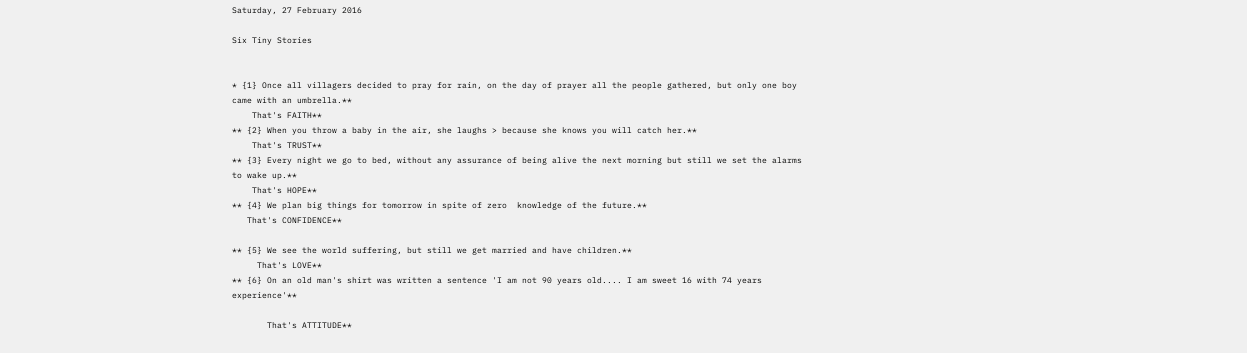Saturday, 27 February 2016

Six Tiny Stories


* {1} Once all villagers decided to pray for rain, on the day of prayer all the people gathered, but only one boy came with an umbrella.**
    That's FAITH**
** {2} When you throw a baby in the air, she laughs > because she knows you will catch her.**
    That's TRUST**
** {3} Every night we go to bed, without any assurance of being alive the next morning but still we set the alarms to wake up.**
    That's HOPE**
** {4} We plan big things for tomorrow in spite of zero  knowledge of the future.**
   That's CONFIDENCE**

** {5} We see the world suffering, but still we get married and have children.**
     That's LOVE**
** {6} On an old man's shirt was written a sentence 'I am not 90 years old.... I am sweet 16 with 74 years experience'**

       That's ATTITUDE**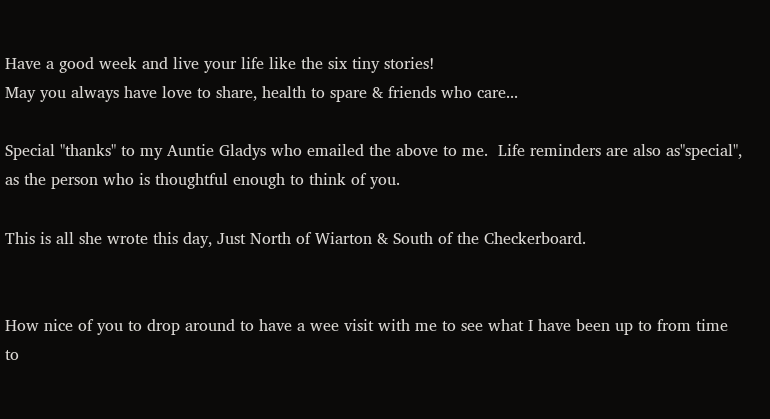Have a good week and live your life like the six tiny stories!
May you always have love to share, health to spare & friends who care...

Special "thanks" to my Auntie Gladys who emailed the above to me.  Life reminders are also as"special", as the person who is thoughtful enough to think of you.

This is all she wrote this day, Just North of Wiarton & South of the Checkerboard.


How nice of you to drop around to have a wee visit with me to see what I have been up to from time to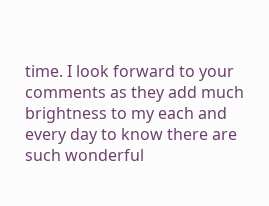time. I look forward to your comments as they add much brightness to my each and every day to know there are such wonderful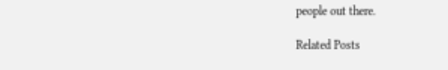people out there.

Related Posts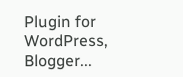Plugin for WordPress, Blogger...